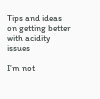Tips and ideas on getting better with acidity issues

I’m not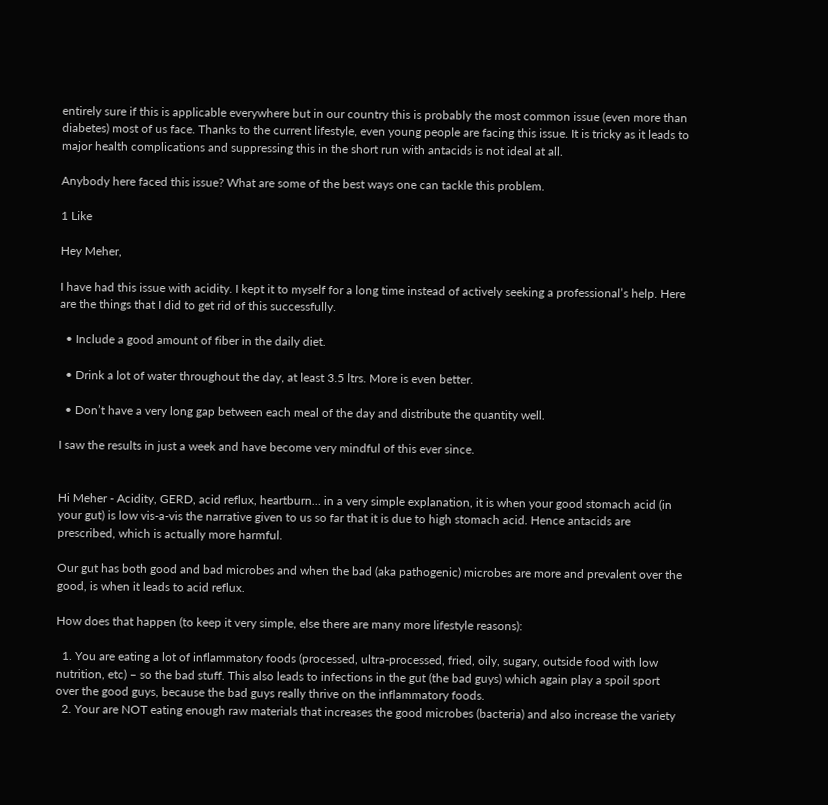entirely sure if this is applicable everywhere but in our country this is probably the most common issue (even more than diabetes) most of us face. Thanks to the current lifestyle, even young people are facing this issue. It is tricky as it leads to major health complications and suppressing this in the short run with antacids is not ideal at all.

Anybody here faced this issue? What are some of the best ways one can tackle this problem.

1 Like

Hey Meher,

I have had this issue with acidity. I kept it to myself for a long time instead of actively seeking a professional’s help. Here are the things that I did to get rid of this successfully.

  • Include a good amount of fiber in the daily diet.

  • Drink a lot of water throughout the day, at least 3.5 ltrs. More is even better.

  • Don’t have a very long gap between each meal of the day and distribute the quantity well.

I saw the results in just a week and have become very mindful of this ever since.


Hi Meher - Acidity, GERD, acid reflux, heartburn… in a very simple explanation, it is when your good stomach acid (in your gut) is low vis-a-vis the narrative given to us so far that it is due to high stomach acid. Hence antacids are prescribed, which is actually more harmful.

Our gut has both good and bad microbes and when the bad (aka pathogenic) microbes are more and prevalent over the good, is when it leads to acid reflux.

How does that happen (to keep it very simple, else there are many more lifestyle reasons):

  1. You are eating a lot of inflammatory foods (processed, ultra-processed, fried, oily, sugary, outside food with low nutrition, etc) – so the bad stuff. This also leads to infections in the gut (the bad guys) which again play a spoil sport over the good guys, because the bad guys really thrive on the inflammatory foods.
  2. Your are NOT eating enough raw materials that increases the good microbes (bacteria) and also increase the variety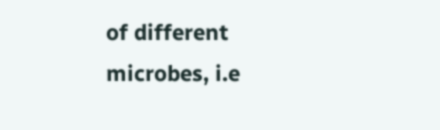of different microbes, i.e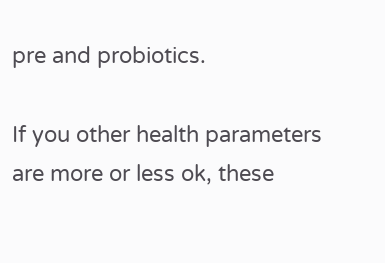pre and probiotics.

If you other health parameters are more or less ok, these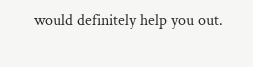would definitely help you out.